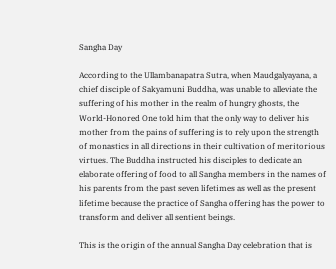Sangha Day

According to the Ullambanapatra Sutra, when Maudgalyayana, a chief disciple of Sakyamuni Buddha, was unable to alleviate the suffering of his mother in the realm of hungry ghosts, the World-Honored One told him that the only way to deliver his mother from the pains of suffering is to rely upon the strength of monastics in all directions in their cultivation of meritorious virtues. The Buddha instructed his disciples to dedicate an elaborate offering of food to all Sangha members in the names of his parents from the past seven lifetimes as well as the present lifetime because the practice of Sangha offering has the power to transform and deliver all sentient beings.

This is the origin of the annual Sangha Day celebration that is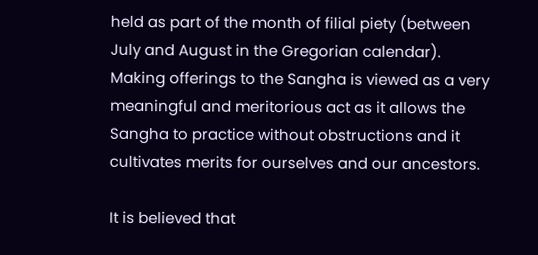held as part of the month of filial piety (between July and August in the Gregorian calendar). Making offerings to the Sangha is viewed as a very meaningful and meritorious act as it allows the Sangha to practice without obstructions and it cultivates merits for ourselves and our ancestors.

It is believed that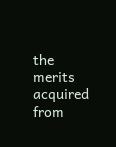the merits acquired from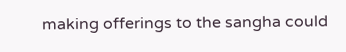making offerings to the sangha could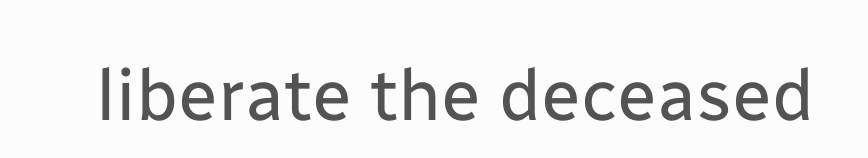liberate the deceased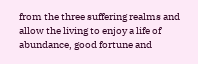from the three suffering realms and allow the living to enjoy a life of abundance, good fortune and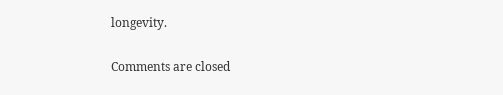longevity.

Comments are closed